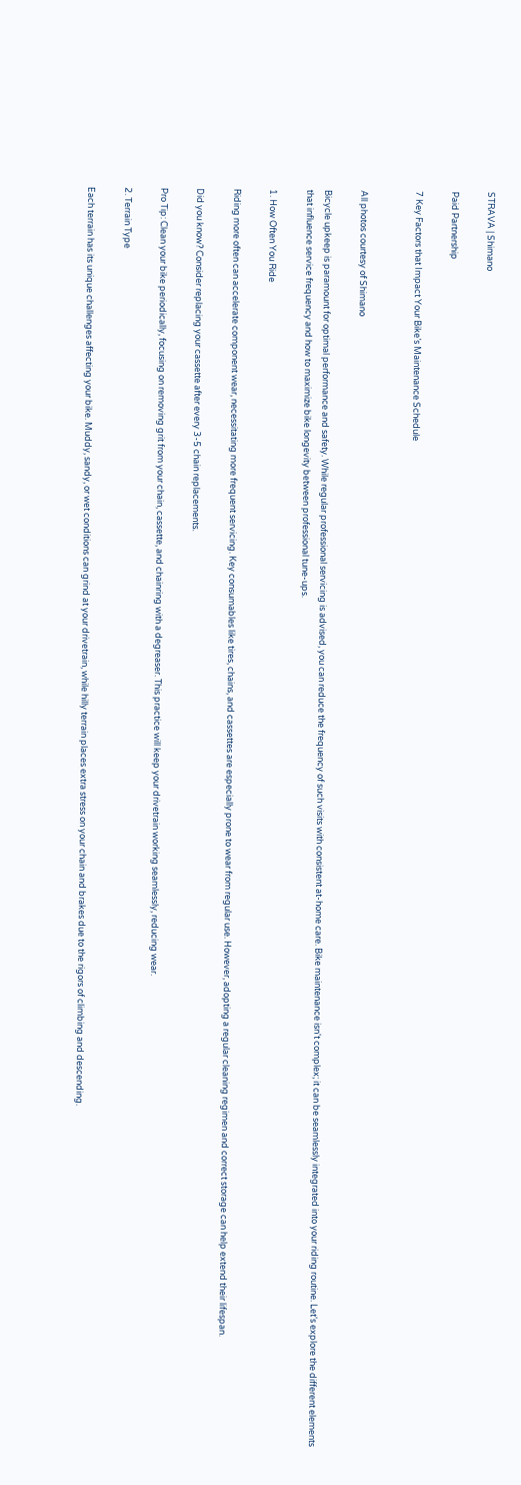STRAVA | Shimano

Paid Partnership

7 Key Factors that Impact Your Bike’s Maintenance Schedule


All photos courtesy of Shimano

Bicycle upkeep is paramount for optimal performance and safety. While regular professional servicing is advised, you can reduce the frequency of such visits with consistent at-home care. Bike maintenance isn't complex; it can be seamlessly integrated into your riding routine. Let's explore the different elements that influence service frequency and how to maximize bike longevity between professional tune-ups.

1. How Often You Ride

Riding more often can accelerate component wear, necessitating more frequent servicing. Key consumables like tires, chains, and cassettes are especially prone to wear from regular use. However, adopting a regular cleaning regimen and correct storage can help extend their lifespan.

Did you know? Consider replacing your cassette after every 3-5 chain replacements.

Pro Tip: Clean your bike periodically, focusing on removing grit from your chain, cassette, and chainring with a degreaser. This practice will keep your drivetrain working seamlessly, reducing wear.

2. Terrain Type

Each terrain has its unique challenges affecting your bike. Muddy, sandy, or wet conditions can grind at your drivetrain, while hilly terrain places extra stress on your chain and brakes due to the rigors of climbing and descending.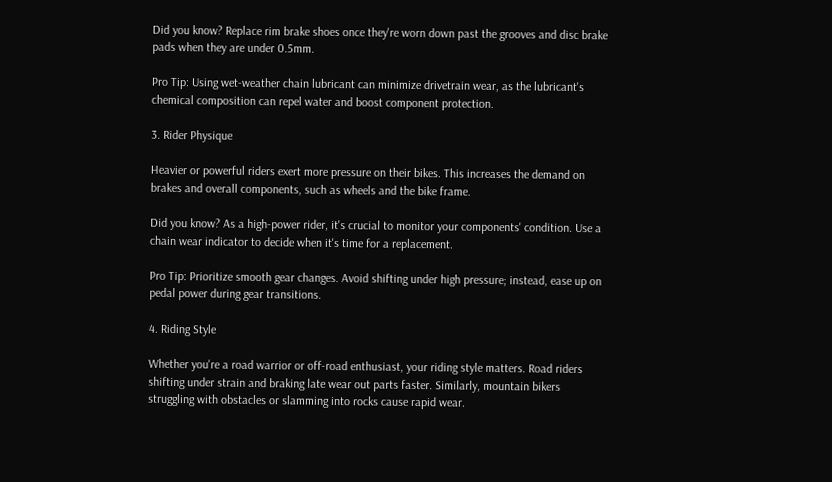Did you know? Replace rim brake shoes once they're worn down past the grooves and disc brake pads when they are under 0.5mm.

Pro Tip: Using wet-weather chain lubricant can minimize drivetrain wear, as the lubricant's chemical composition can repel water and boost component protection.

3. Rider Physique

Heavier or powerful riders exert more pressure on their bikes. This increases the demand on brakes and overall components, such as wheels and the bike frame.

Did you know? As a high-power rider, it's crucial to monitor your components' condition. Use a chain wear indicator to decide when it's time for a replacement.

Pro Tip: Prioritize smooth gear changes. Avoid shifting under high pressure; instead, ease up on pedal power during gear transitions.

4. Riding Style

Whether you're a road warrior or off-road enthusiast, your riding style matters. Road riders shifting under strain and braking late wear out parts faster. Similarly, mountain bikers struggling with obstacles or slamming into rocks cause rapid wear.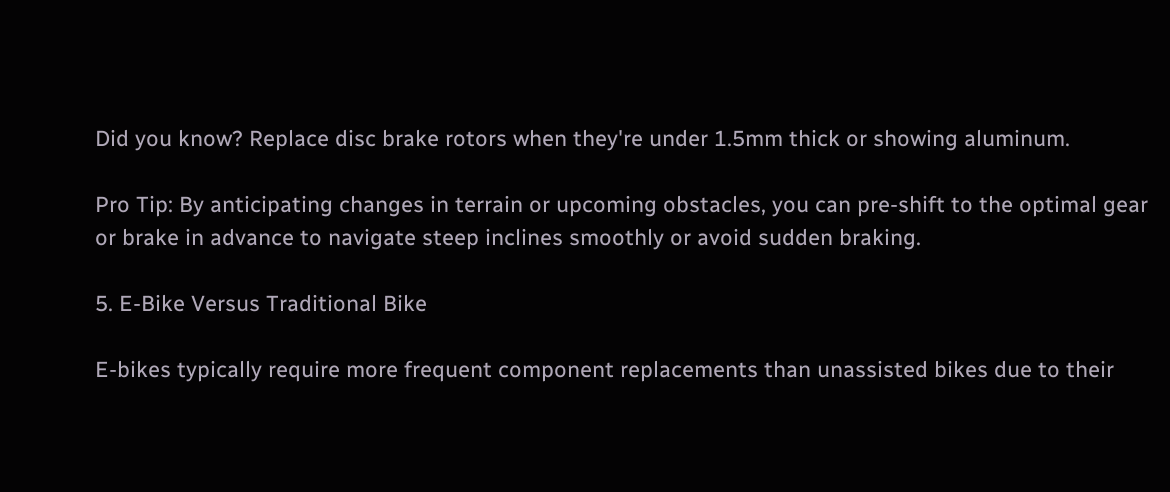Did you know? Replace disc brake rotors when they're under 1.5mm thick or showing aluminum.

Pro Tip: By anticipating changes in terrain or upcoming obstacles, you can pre-shift to the optimal gear or brake in advance to navigate steep inclines smoothly or avoid sudden braking.

5. E-Bike Versus Traditional Bike

E-bikes typically require more frequent component replacements than unassisted bikes due to their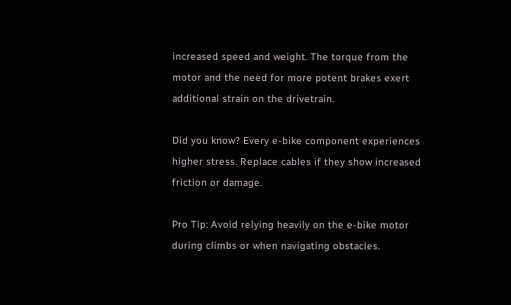increased speed and weight. The torque from the motor and the need for more potent brakes exert additional strain on the drivetrain.

Did you know? Every e-bike component experiences higher stress. Replace cables if they show increased friction or damage.

Pro Tip: Avoid relying heavily on the e-bike motor during climbs or when navigating obstacles.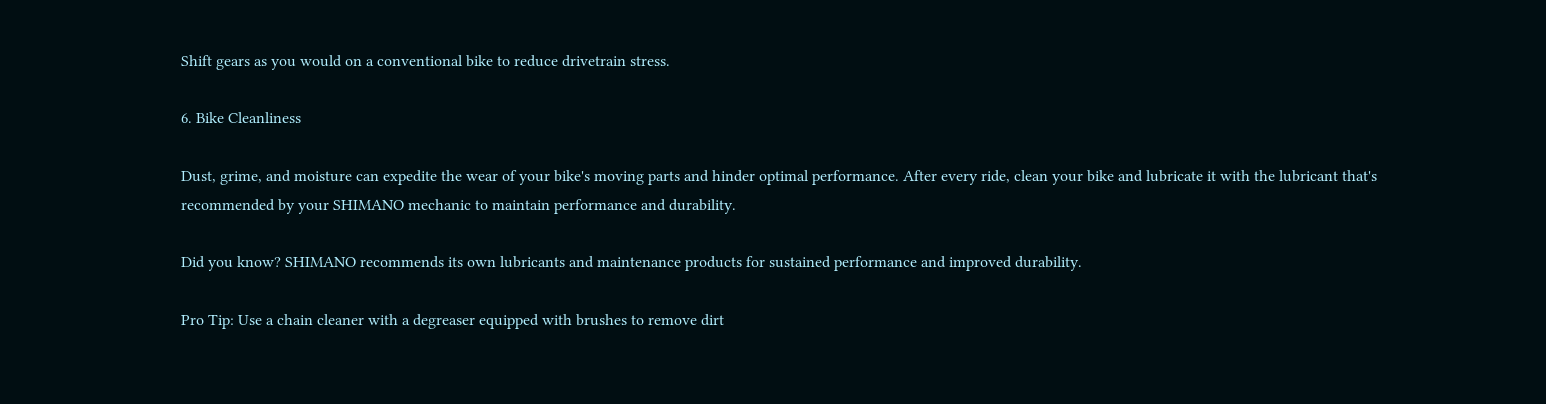Shift gears as you would on a conventional bike to reduce drivetrain stress.

6. Bike Cleanliness

Dust, grime, and moisture can expedite the wear of your bike's moving parts and hinder optimal performance. After every ride, clean your bike and lubricate it with the lubricant that's recommended by your SHIMANO mechanic to maintain performance and durability.

Did you know? SHIMANO recommends its own lubricants and maintenance products for sustained performance and improved durability.

Pro Tip: Use a chain cleaner with a degreaser equipped with brushes to remove dirt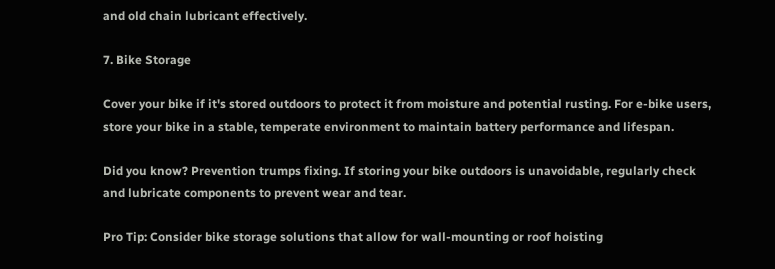and old chain lubricant effectively.

7. Bike Storage

Cover your bike if it's stored outdoors to protect it from moisture and potential rusting. For e-bike users, store your bike in a stable, temperate environment to maintain battery performance and lifespan.

Did you know? Prevention trumps fixing. If storing your bike outdoors is unavoidable, regularly check and lubricate components to prevent wear and tear.

Pro Tip: Consider bike storage solutions that allow for wall-mounting or roof hoisting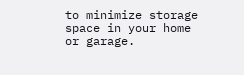to minimize storage space in your home or garage.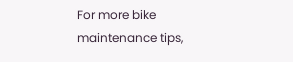For more bike maintenance tips,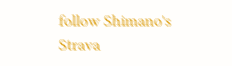follow Shimano's Strava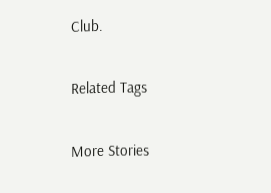Club.

Related Tags

More Stories